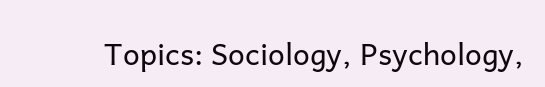Topics: Sociology, Psychology,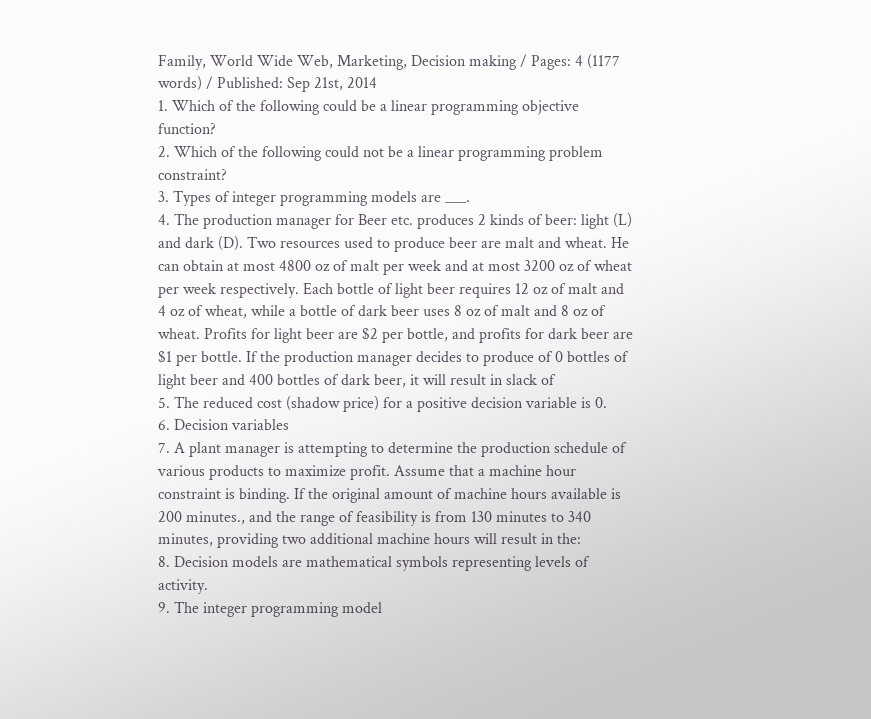Family, World Wide Web, Marketing, Decision making / Pages: 4 (1177 words) / Published: Sep 21st, 2014
1. Which of the following could be a linear programming objective function?
2. Which of the following could not be a linear programming problem constraint?
3. Types of integer programming models are ___.
4. The production manager for Beer etc. produces 2 kinds of beer: light (L) and dark (D). Two resources used to produce beer are malt and wheat. He can obtain at most 4800 oz of malt per week and at most 3200 oz of wheat per week respectively. Each bottle of light beer requires 12 oz of malt and 4 oz of wheat, while a bottle of dark beer uses 8 oz of malt and 8 oz of wheat. Profits for light beer are $2 per bottle, and profits for dark beer are $1 per bottle. If the production manager decides to produce of 0 bottles of light beer and 400 bottles of dark beer, it will result in slack of
5. The reduced cost (shadow price) for a positive decision variable is 0.
6. Decision variables
7. A plant manager is attempting to determine the production schedule of various products to maximize profit. Assume that a machine hour constraint is binding. If the original amount of machine hours available is 200 minutes., and the range of feasibility is from 130 minutes to 340 minutes, providing two additional machine hours will result in the:
8. Decision models are mathematical symbols representing levels of activity.
9. The integer programming model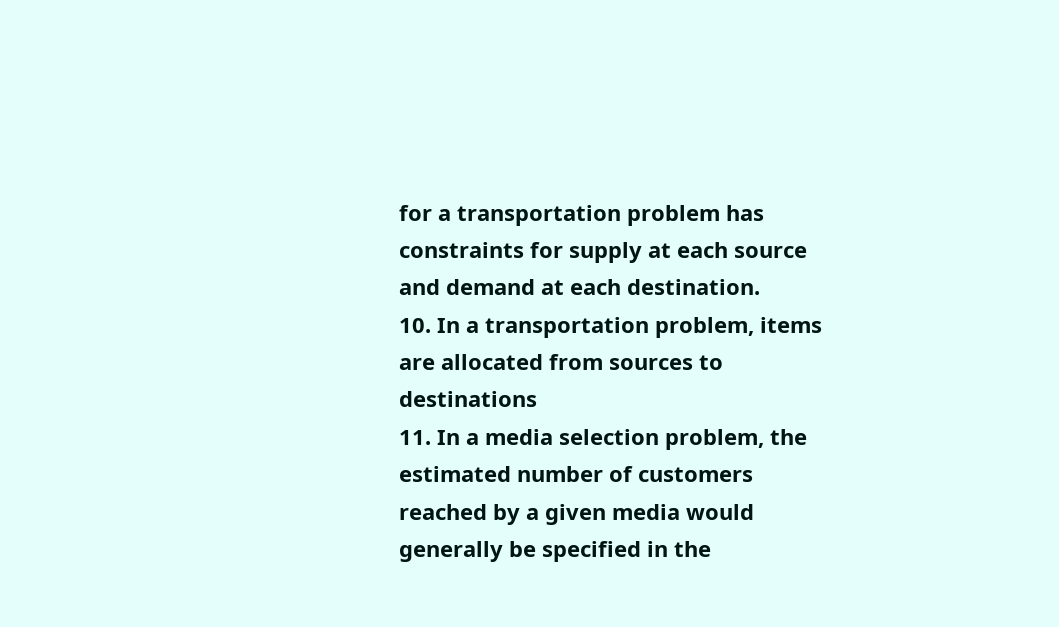for a transportation problem has constraints for supply at each source and demand at each destination.
10. In a transportation problem, items are allocated from sources to destinations
11. In a media selection problem, the estimated number of customers reached by a given media would generally be specified in the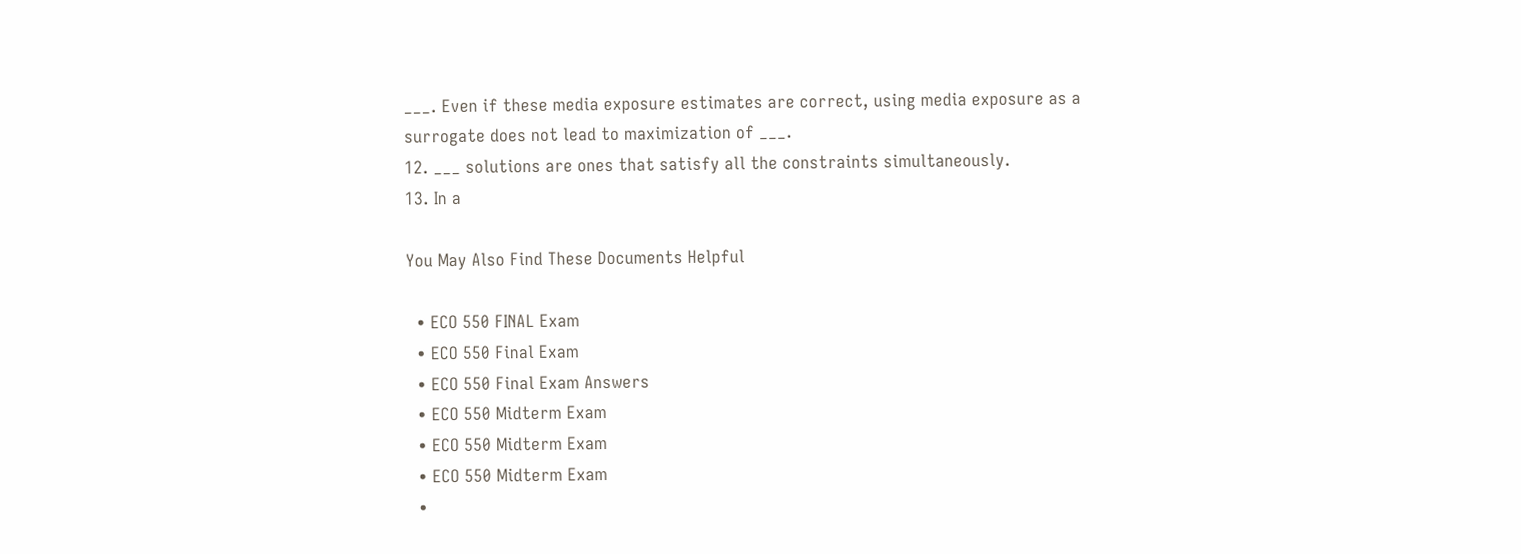___. Even if these media exposure estimates are correct, using media exposure as a surrogate does not lead to maximization of ___.
12. ___ solutions are ones that satisfy all the constraints simultaneously.
13. In a

You May Also Find These Documents Helpful

  • ECO 550 FINAL Exam
  • ECO 550 Final Exam
  • ECO 550 Final Exam Answers
  • ECO 550 Midterm Exam
  • ECO 550 Midterm Exam
  • ECO 550 Midterm Exam
  •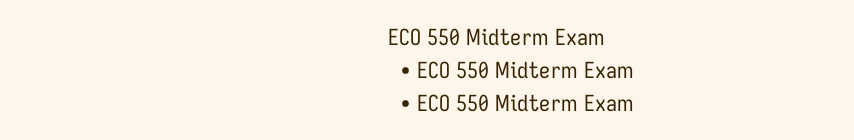ECO 550 Midterm Exam
  • ECO 550 Midterm Exam
  • ECO 550 Midterm Exam